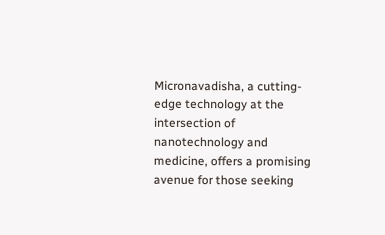Micronavadisha, a cutting-edge technology at the intersection of nanotechnology and medicine, offers a promising avenue for those seeking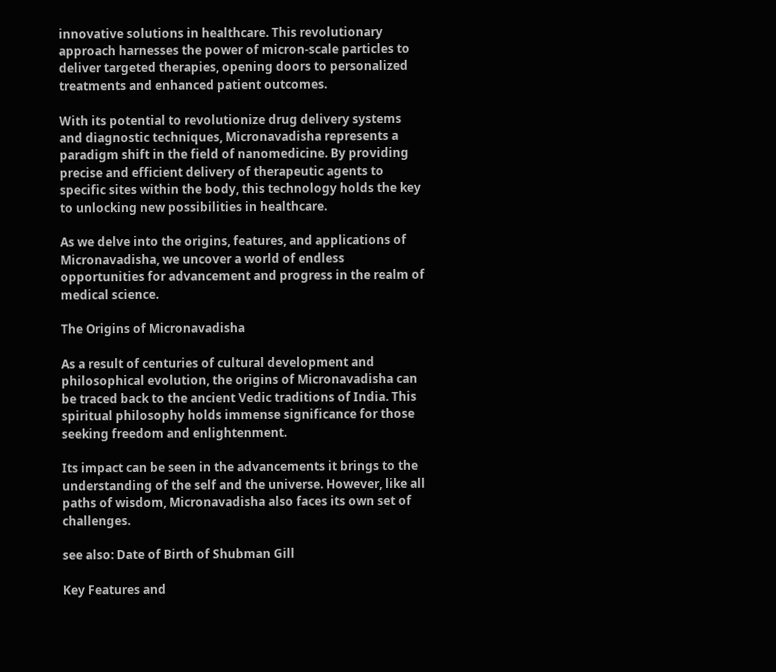innovative solutions in healthcare. This revolutionary approach harnesses the power of micron-scale particles to deliver targeted therapies, opening doors to personalized treatments and enhanced patient outcomes.

With its potential to revolutionize drug delivery systems and diagnostic techniques, Micronavadisha represents a paradigm shift in the field of nanomedicine. By providing precise and efficient delivery of therapeutic agents to specific sites within the body, this technology holds the key to unlocking new possibilities in healthcare.

As we delve into the origins, features, and applications of Micronavadisha, we uncover a world of endless opportunities for advancement and progress in the realm of medical science.

The Origins of Micronavadisha

As a result of centuries of cultural development and philosophical evolution, the origins of Micronavadisha can be traced back to the ancient Vedic traditions of India. This spiritual philosophy holds immense significance for those seeking freedom and enlightenment.

Its impact can be seen in the advancements it brings to the understanding of the self and the universe. However, like all paths of wisdom, Micronavadisha also faces its own set of challenges.

see also: Date of Birth of Shubman Gill

Key Features and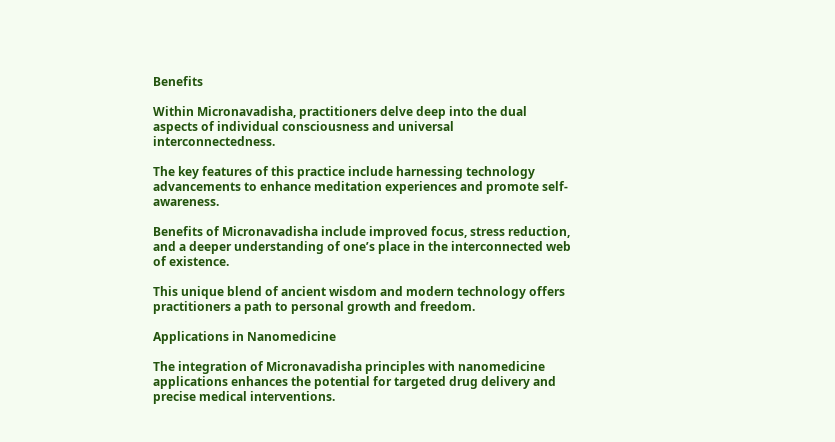Benefits

Within Micronavadisha, practitioners delve deep into the dual aspects of individual consciousness and universal interconnectedness.

The key features of this practice include harnessing technology advancements to enhance meditation experiences and promote self-awareness.

Benefits of Micronavadisha include improved focus, stress reduction, and a deeper understanding of one’s place in the interconnected web of existence.

This unique blend of ancient wisdom and modern technology offers practitioners a path to personal growth and freedom.

Applications in Nanomedicine

The integration of Micronavadisha principles with nanomedicine applications enhances the potential for targeted drug delivery and precise medical interventions.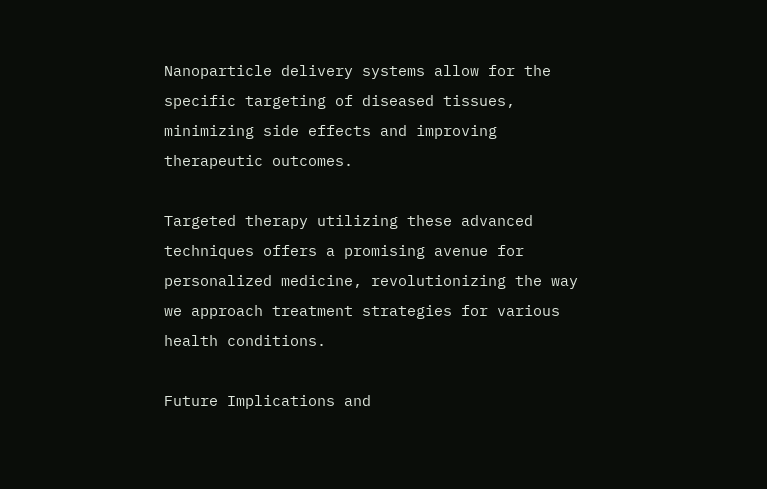Nanoparticle delivery systems allow for the specific targeting of diseased tissues, minimizing side effects and improving therapeutic outcomes.

Targeted therapy utilizing these advanced techniques offers a promising avenue for personalized medicine, revolutionizing the way we approach treatment strategies for various health conditions.

Future Implications and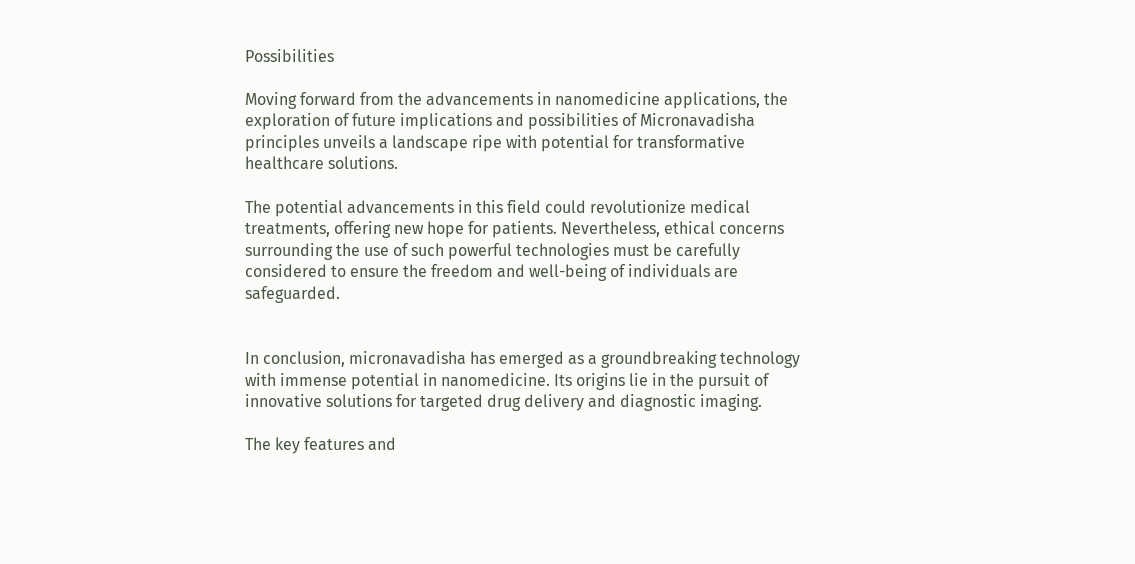Possibilities

Moving forward from the advancements in nanomedicine applications, the exploration of future implications and possibilities of Micronavadisha principles unveils a landscape ripe with potential for transformative healthcare solutions.

The potential advancements in this field could revolutionize medical treatments, offering new hope for patients. Nevertheless, ethical concerns surrounding the use of such powerful technologies must be carefully considered to ensure the freedom and well-being of individuals are safeguarded.


In conclusion, micronavadisha has emerged as a groundbreaking technology with immense potential in nanomedicine. Its origins lie in the pursuit of innovative solutions for targeted drug delivery and diagnostic imaging.

The key features and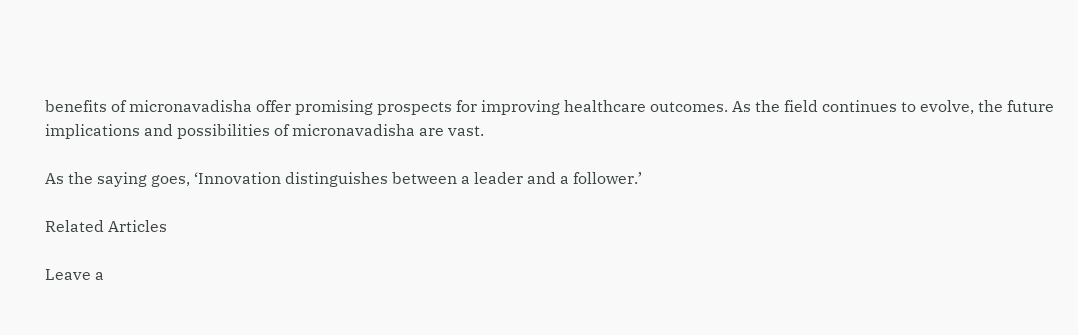benefits of micronavadisha offer promising prospects for improving healthcare outcomes. As the field continues to evolve, the future implications and possibilities of micronavadisha are vast.

As the saying goes, ‘Innovation distinguishes between a leader and a follower.’

Related Articles

Leave a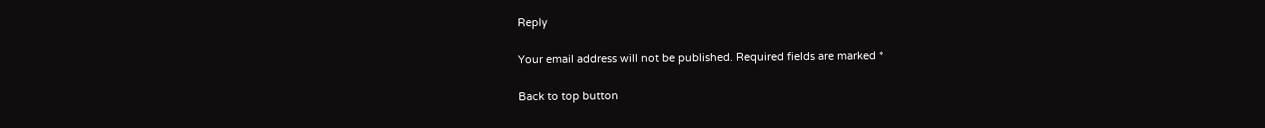Reply

Your email address will not be published. Required fields are marked *

Back to top button